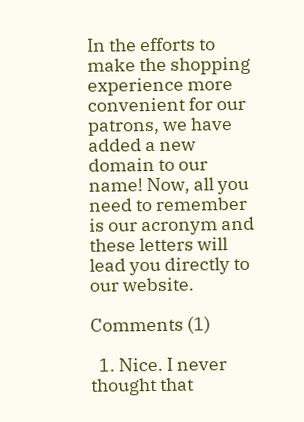In the efforts to make the shopping experience more convenient for our patrons, we have added a new domain to our name! Now, all you need to remember is our acronym and these letters will lead you directly to our website.

Comments (1)

  1. Nice. I never thought that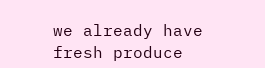we already have fresh produce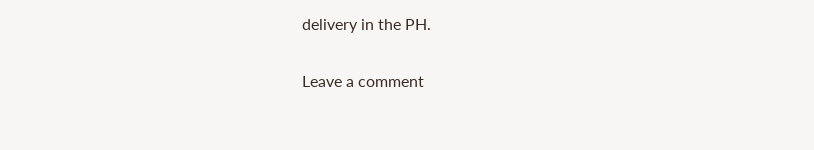delivery in the PH.

Leave a comment